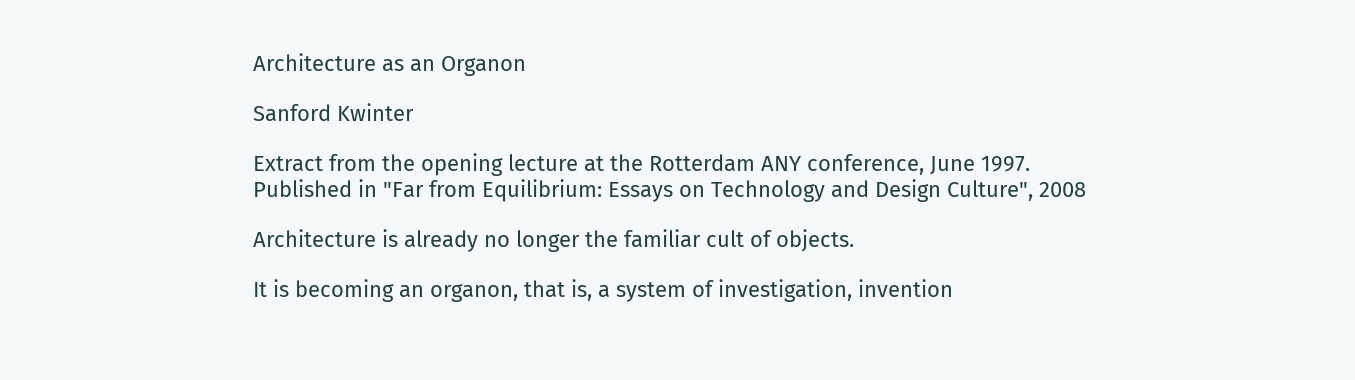Architecture as an Organon

Sanford Kwinter

Extract from the opening lecture at the Rotterdam ANY conference, June 1997.
Published in "Far from Equilibrium: Essays on Technology and Design Culture", 2008

Architecture is already no longer the familiar cult of objects.

It is becoming an organon, that is, a system of investigation, invention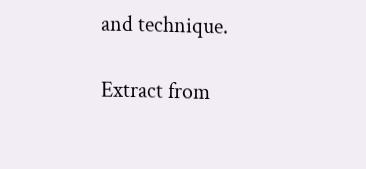and technique.

Extract from